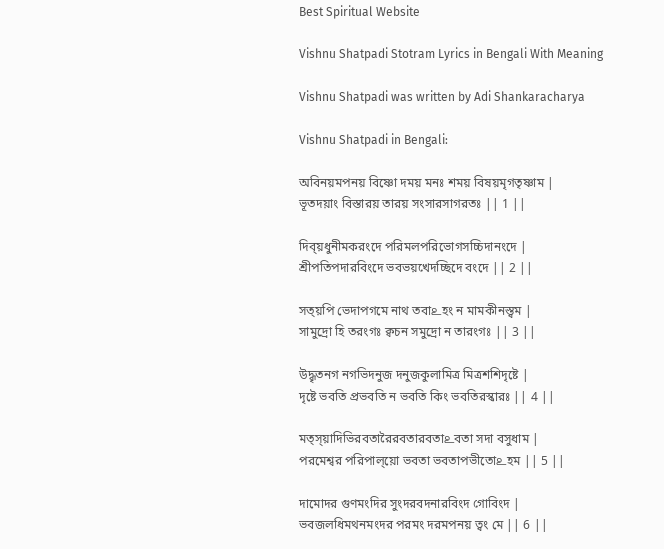Best Spiritual Website

Vishnu Shatpadi Stotram Lyrics in Bengali With Meaning

Vishnu Shatpadi was written by Adi Shankaracharya

Vishnu Shatpadi in Bengali:

অবিনয়মপনয় বিষ্ণো দময় মনঃ শময় বিষয়মৃগতৃষ্ণাম |
ভূতদয়াং বিস্তারয় তারয় সংসারসাগরতঃ || 1 ||

দিব্য়ধুনীমকরংদে পরিমলপরিভোগসচ্চিদানংদে |
শ্রীপতিপদারবিংদে ভবভয়খেদচ্ছিদে বংদে || 2 ||

সত্য়পি ভেদাপগমে নাথ তবা‌உহং ন মামকীনস্ত্বম |
সামুদ্রো হি তরংগঃ ক্বচন সমুদ্রো ন তারংগঃ || 3 ||

উদ্ধৃতনগ নগভিদনুজ দনুজকুলামিত্র মিত্রশশিদৃষ্টে |
দৃষ্টে ভবতি প্রভবতি ন ভবতি কিং ভবতিরস্কারঃ || 4 ||

মত্স্য়াদিভিরবতারৈরবতারবতা‌உবতা সদা বসুধাম |
পরমেশ্বর পরিপাল্য়ো ভবতা ভবতাপভীতো‌உহম || 5 ||

দামোদর গুণমংদির সুংদরবদনারবিংদ গোবিংদ |
ভবজলধিমথনমংদর পরমং দরমপনয় ত্বং মে || 6 ||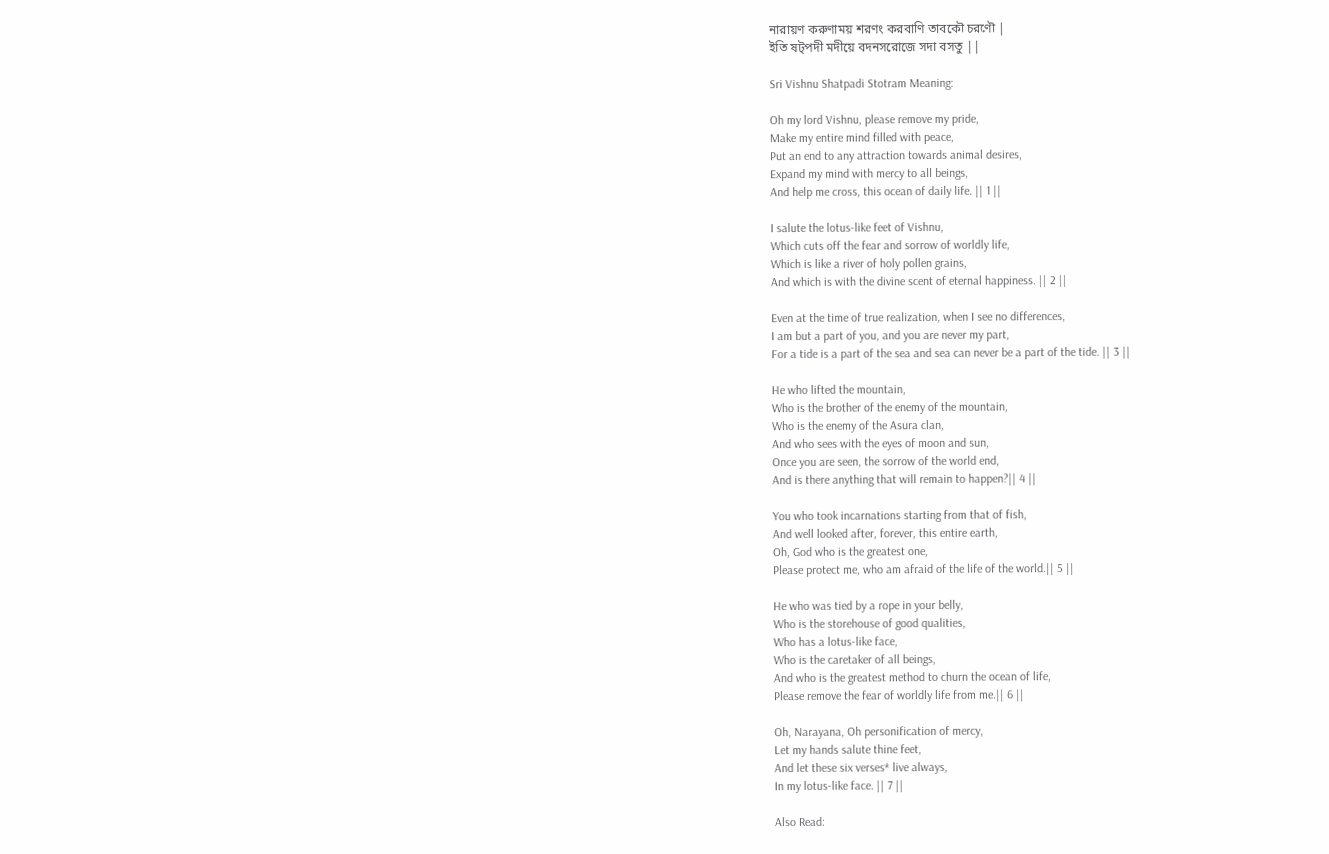নারায়ণ করুণাময় শরণং করবাণি তাবকৌ চরণৌ |
ইতি ষট্পদী মদীয়ে বদনসরোজে সদা বসতু ||

Sri Vishnu Shatpadi Stotram Meaning:

Oh my lord Vishnu, please remove my pride,
Make my entire mind filled with peace,
Put an end to any attraction towards animal desires,
Expand my mind with mercy to all beings,
And help me cross, this ocean of daily life. || 1 ||

I salute the lotus-like feet of Vishnu,
Which cuts off the fear and sorrow of worldly life,
Which is like a river of holy pollen grains,
And which is with the divine scent of eternal happiness. || 2 ||

Even at the time of true realization, when I see no differences,
I am but a part of you, and you are never my part,
For a tide is a part of the sea and sea can never be a part of the tide. || 3 ||

He who lifted the mountain,
Who is the brother of the enemy of the mountain,
Who is the enemy of the Asura clan,
And who sees with the eyes of moon and sun,
Once you are seen, the sorrow of the world end,
And is there anything that will remain to happen?|| 4 ||

You who took incarnations starting from that of fish,
And well looked after, forever, this entire earth,
Oh, God who is the greatest one,
Please protect me, who am afraid of the life of the world.|| 5 ||

He who was tied by a rope in your belly,
Who is the storehouse of good qualities,
Who has a lotus-like face,
Who is the caretaker of all beings,
And who is the greatest method to churn the ocean of life,
Please remove the fear of worldly life from me.|| 6 ||

Oh, Narayana, Oh personification of mercy,
Let my hands salute thine feet,
And let these six verses* live always,
In my lotus-like face. || 7 ||

Also Read: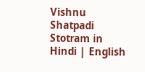Vishnu Shatpadi Stotram in Hindi | English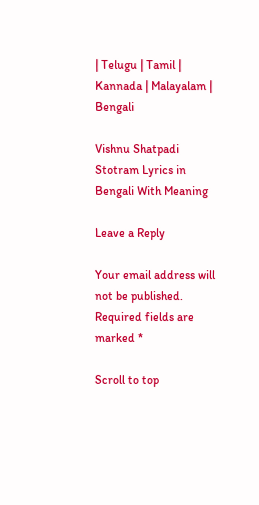| Telugu | Tamil | Kannada | Malayalam | Bengali

Vishnu Shatpadi Stotram Lyrics in Bengali With Meaning

Leave a Reply

Your email address will not be published. Required fields are marked *

Scroll to top